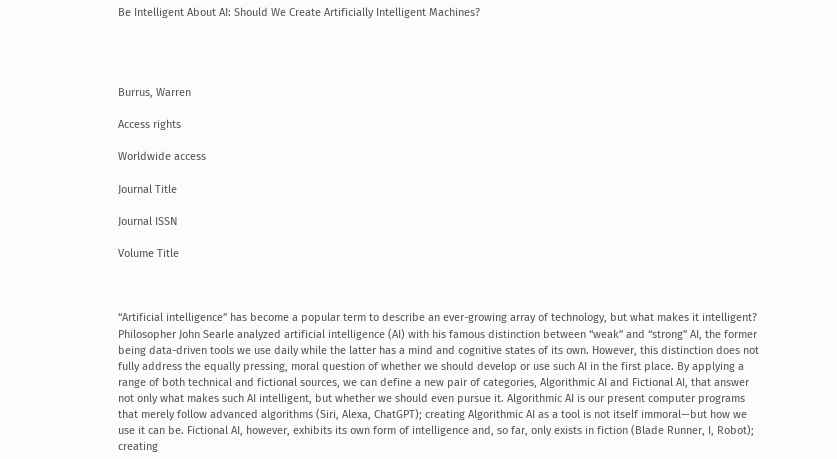Be Intelligent About AI: Should We Create Artificially Intelligent Machines?




Burrus, Warren

Access rights

Worldwide access

Journal Title

Journal ISSN

Volume Title



“Artificial intelligence” has become a popular term to describe an ever-growing array of technology, but what makes it intelligent? Philosopher John Searle analyzed artificial intelligence (AI) with his famous distinction between “weak” and “strong” AI, the former being data-driven tools we use daily while the latter has a mind and cognitive states of its own. However, this distinction does not fully address the equally pressing, moral question of whether we should develop or use such AI in the first place. By applying a range of both technical and fictional sources, we can define a new pair of categories, Algorithmic AI and Fictional AI, that answer not only what makes such AI intelligent, but whether we should even pursue it. Algorithmic AI is our present computer programs that merely follow advanced algorithms (Siri, Alexa, ChatGPT); creating Algorithmic AI as a tool is not itself immoral—but how we use it can be. Fictional AI, however, exhibits its own form of intelligence and, so far, only exists in fiction (Blade Runner, I, Robot); creating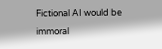Fictional AI would be immoral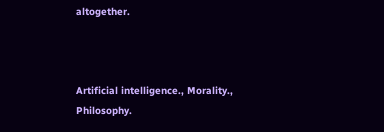altogether.



Artificial intelligence., Morality., Philosophy.